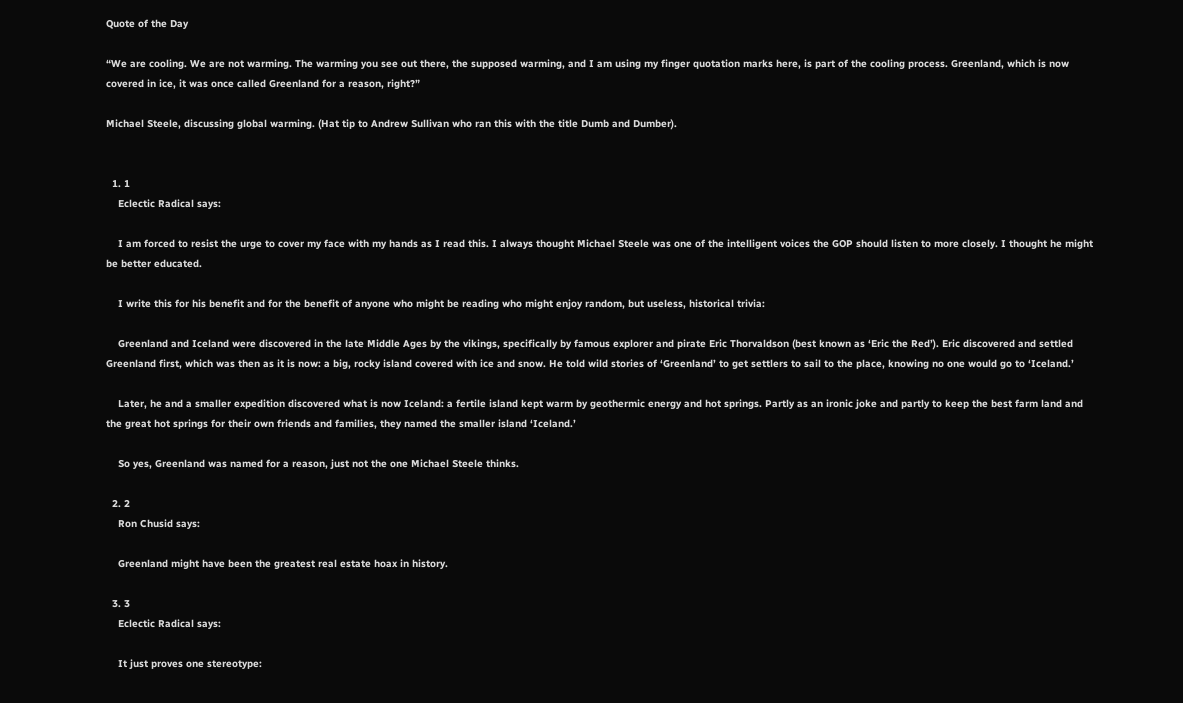Quote of the Day

“We are cooling. We are not warming. The warming you see out there, the supposed warming, and I am using my finger quotation marks here, is part of the cooling process. Greenland, which is now covered in ice, it was once called Greenland for a reason, right?”

Michael Steele, discussing global warming. (Hat tip to Andrew Sullivan who ran this with the title Dumb and Dumber).


  1. 1
    Eclectic Radical says:

    I am forced to resist the urge to cover my face with my hands as I read this. I always thought Michael Steele was one of the intelligent voices the GOP should listen to more closely. I thought he might be better educated.

    I write this for his benefit and for the benefit of anyone who might be reading who might enjoy random, but useless, historical trivia:

    Greenland and Iceland were discovered in the late Middle Ages by the vikings, specifically by famous explorer and pirate Eric Thorvaldson (best known as ‘Eric the Red’). Eric discovered and settled Greenland first, which was then as it is now: a big, rocky island covered with ice and snow. He told wild stories of ‘Greenland’ to get settlers to sail to the place, knowing no one would go to ‘Iceland.’

    Later, he and a smaller expedition discovered what is now Iceland: a fertile island kept warm by geothermic energy and hot springs. Partly as an ironic joke and partly to keep the best farm land and the great hot springs for their own friends and families, they named the smaller island ‘Iceland.’

    So yes, Greenland was named for a reason, just not the one Michael Steele thinks.

  2. 2
    Ron Chusid says:

    Greenland might have been the greatest real estate hoax in history.

  3. 3
    Eclectic Radical says:

    It just proves one stereotype: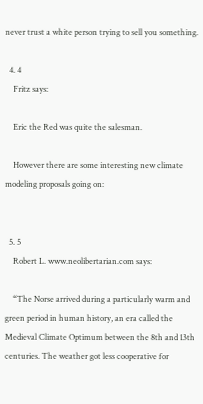never trust a white person trying to sell you something.

  4. 4
    Fritz says:

    Eric the Red was quite the salesman.

    However there are some interesting new climate modeling proposals going on:


  5. 5
    Robert L. www.neolibertarian.com says:

    “The Norse arrived during a particularly warm and green period in human history, an era called the Medieval Climate Optimum between the 8th and 13th centuries. The weather got less cooperative for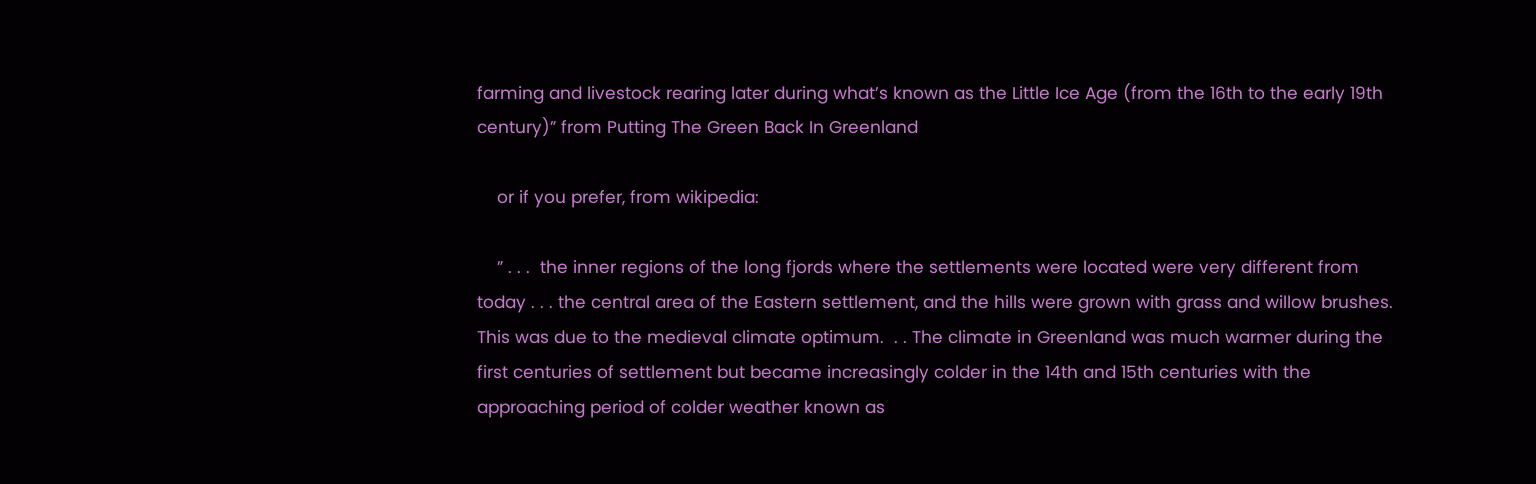farming and livestock rearing later during what’s known as the Little Ice Age (from the 16th to the early 19th century)” from Putting The Green Back In Greenland

    or if you prefer, from wikipedia:

    ” . . .  the inner regions of the long fjords where the settlements were located were very different from today . . . the central area of the Eastern settlement, and the hills were grown with grass and willow brushes. This was due to the medieval climate optimum.  . . The climate in Greenland was much warmer during the first centuries of settlement but became increasingly colder in the 14th and 15th centuries with the approaching period of colder weather known as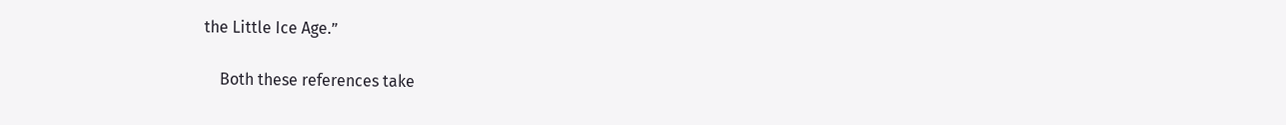the Little Ice Age.”

    Both these references take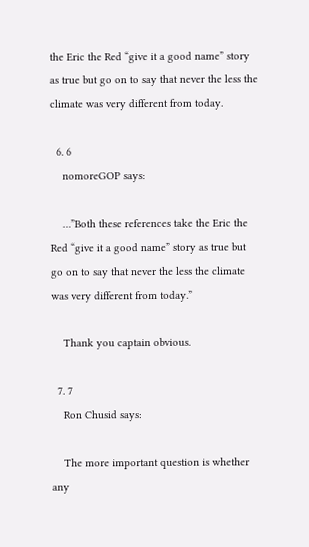the Eric the Red “give it a good name” story as true but go on to say that never the less the climate was very different from today.

  6. 6
    nomoreGOP says:

    …”Both these references take the Eric the Red “give it a good name” story as true but go on to say that never the less the climate was very different from today.”

    Thank you captain obvious.

  7. 7
    Ron Chusid says:

    The more important question is whether any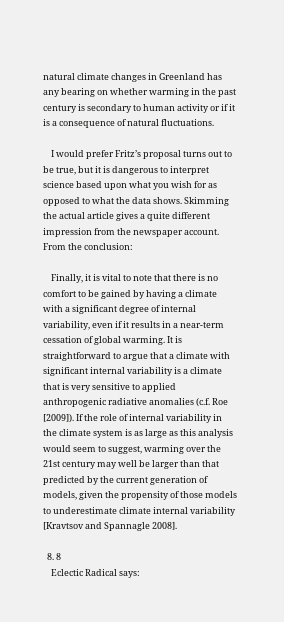natural climate changes in Greenland has any bearing on whether warming in the past century is secondary to human activity or if it is a consequence of natural fluctuations.

    I would prefer Fritz’s proposal turns out to be true, but it is dangerous to interpret science based upon what you wish for as opposed to what the data shows. Skimming the actual article gives a quite different impression from the newspaper account. From the conclusion:

    Finally, it is vital to note that there is no comfort to be gained by having a climate with a significant degree of internal variability, even if it results in a near-term cessation of global warming. It is straightforward to argue that a climate with significant internal variability is a climate that is very sensitive to applied anthropogenic radiative anomalies (c.f. Roe [2009]). If the role of internal variability in the climate system is as large as this analysis would seem to suggest, warming over the 21st century may well be larger than that predicted by the current generation of models, given the propensity of those models to underestimate climate internal variability [Kravtsov and Spannagle 2008].

  8. 8
    Eclectic Radical says: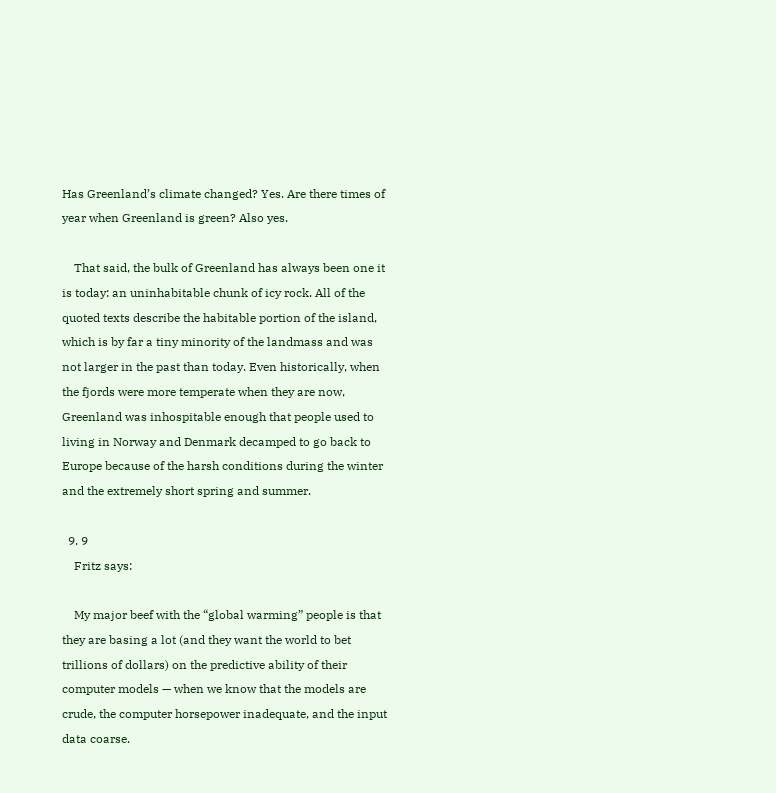Has Greenland’s climate changed? Yes. Are there times of year when Greenland is green? Also yes.

    That said, the bulk of Greenland has always been one it is today: an uninhabitable chunk of icy rock. All of the quoted texts describe the habitable portion of the island, which is by far a tiny minority of the landmass and was not larger in the past than today. Even historically, when the fjords were more temperate when they are now, Greenland was inhospitable enough that people used to living in Norway and Denmark decamped to go back to Europe because of the harsh conditions during the winter and the extremely short spring and summer.

  9. 9
    Fritz says:

    My major beef with the “global warming” people is that they are basing a lot (and they want the world to bet trillions of dollars) on the predictive ability of their computer models — when we know that the models are crude, the computer horsepower inadequate, and the input data coarse.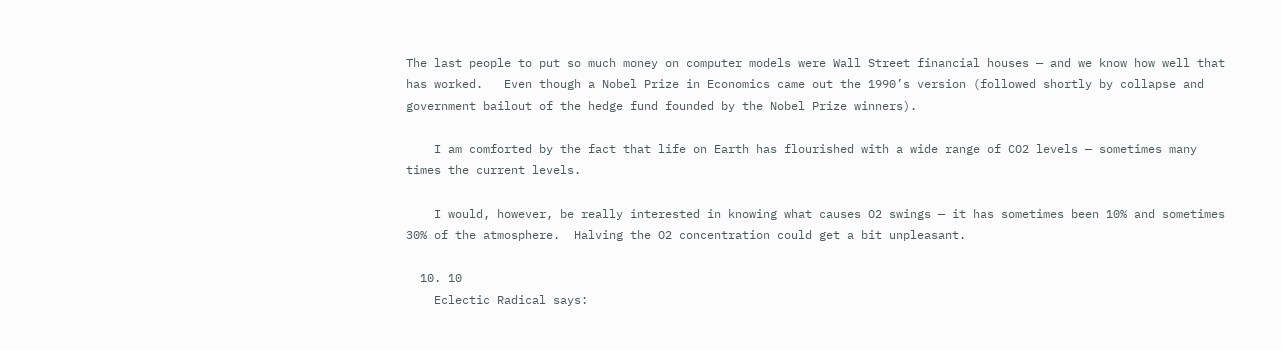The last people to put so much money on computer models were Wall Street financial houses — and we know how well that has worked.   Even though a Nobel Prize in Economics came out the 1990’s version (followed shortly by collapse and government bailout of the hedge fund founded by the Nobel Prize winners).

    I am comforted by the fact that life on Earth has flourished with a wide range of CO2 levels — sometimes many times the current levels.

    I would, however, be really interested in knowing what causes O2 swings — it has sometimes been 10% and sometimes 30% of the atmosphere.  Halving the O2 concentration could get a bit unpleasant.

  10. 10
    Eclectic Radical says: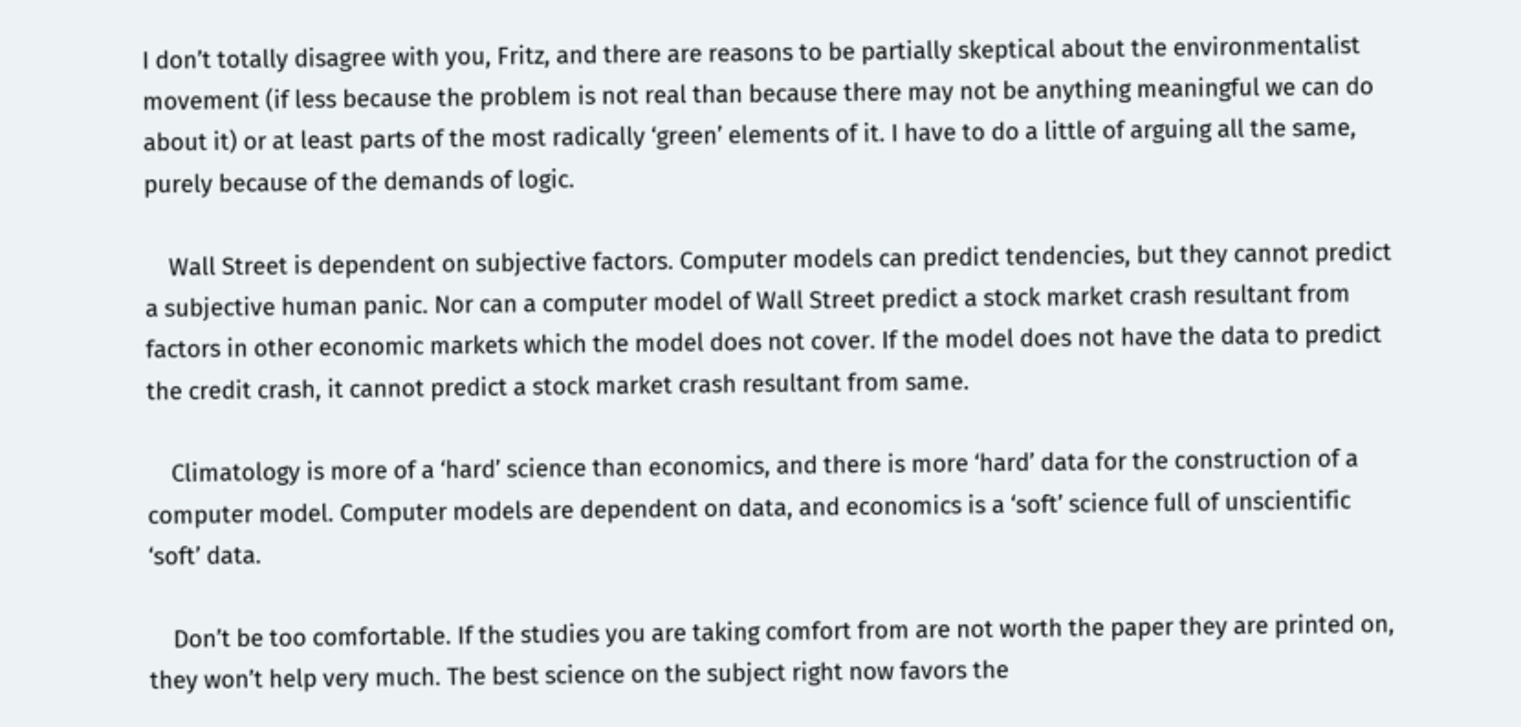I don’t totally disagree with you, Fritz, and there are reasons to be partially skeptical about the environmentalist movement (if less because the problem is not real than because there may not be anything meaningful we can do about it) or at least parts of the most radically ‘green’ elements of it. I have to do a little of arguing all the same, purely because of the demands of logic.

    Wall Street is dependent on subjective factors. Computer models can predict tendencies, but they cannot predict a subjective human panic. Nor can a computer model of Wall Street predict a stock market crash resultant from factors in other economic markets which the model does not cover. If the model does not have the data to predict the credit crash, it cannot predict a stock market crash resultant from same.

    Climatology is more of a ‘hard’ science than economics, and there is more ‘hard’ data for the construction of a computer model. Computer models are dependent on data, and economics is a ‘soft’ science full of unscientific ‘soft’ data.

    Don’t be too comfortable. If the studies you are taking comfort from are not worth the paper they are printed on, they won’t help very much. The best science on the subject right now favors the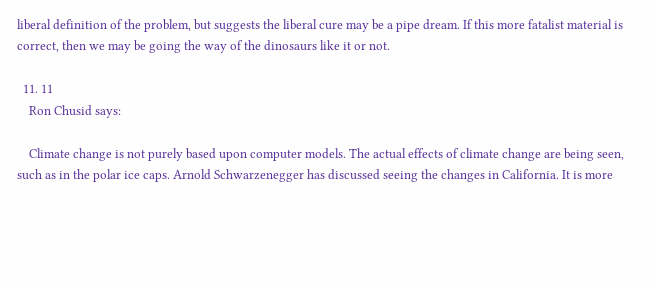liberal definition of the problem, but suggests the liberal cure may be a pipe dream. If this more fatalist material is correct, then we may be going the way of the dinosaurs like it or not.

  11. 11
    Ron Chusid says:

    Climate change is not purely based upon computer models. The actual effects of climate change are being seen, such as in the polar ice caps. Arnold Schwarzenegger has discussed seeing the changes in California. It is more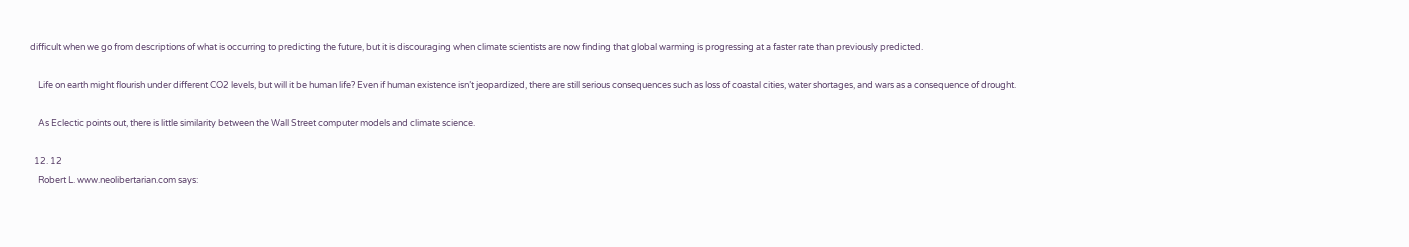difficult when we go from descriptions of what is occurring to predicting the future, but it is discouraging when climate scientists are now finding that global warming is progressing at a faster rate than previously predicted.

    Life on earth might flourish under different CO2 levels, but will it be human life? Even if human existence isn’t jeopardized, there are still serious consequences such as loss of coastal cities, water shortages, and wars as a consequence of drought.

    As Eclectic points out, there is little similarity between the Wall Street computer models and climate science.

  12. 12
    Robert L. www.neolibertarian.com says: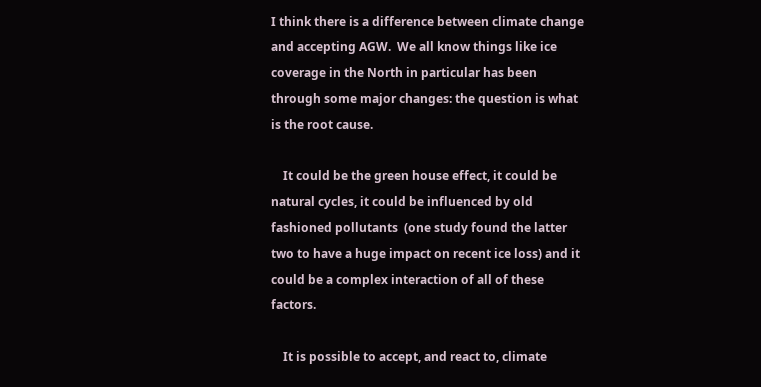I think there is a difference between climate change and accepting AGW.  We all know things like ice coverage in the North in particular has been through some major changes: the question is what is the root cause.

    It could be the green house effect, it could be natural cycles, it could be influenced by old fashioned pollutants  (one study found the latter two to have a huge impact on recent ice loss) and it could be a complex interaction of all of these factors.

    It is possible to accept, and react to, climate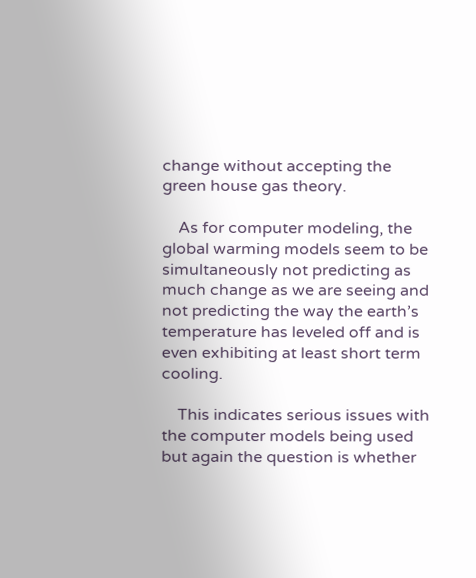change without accepting the green house gas theory.

    As for computer modeling, the global warming models seem to be simultaneously not predicting as much change as we are seeing and  not predicting the way the earth’s temperature has leveled off and is even exhibiting at least short term cooling.

    This indicates serious issues with the computer models being used but again the question is whether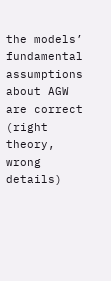the models’ fundamental assumptions about AGW are correct (right theory, wrong details)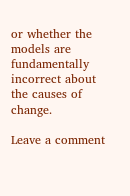or whether the models are fundamentally incorrect about the causes of change.

Leave a comment